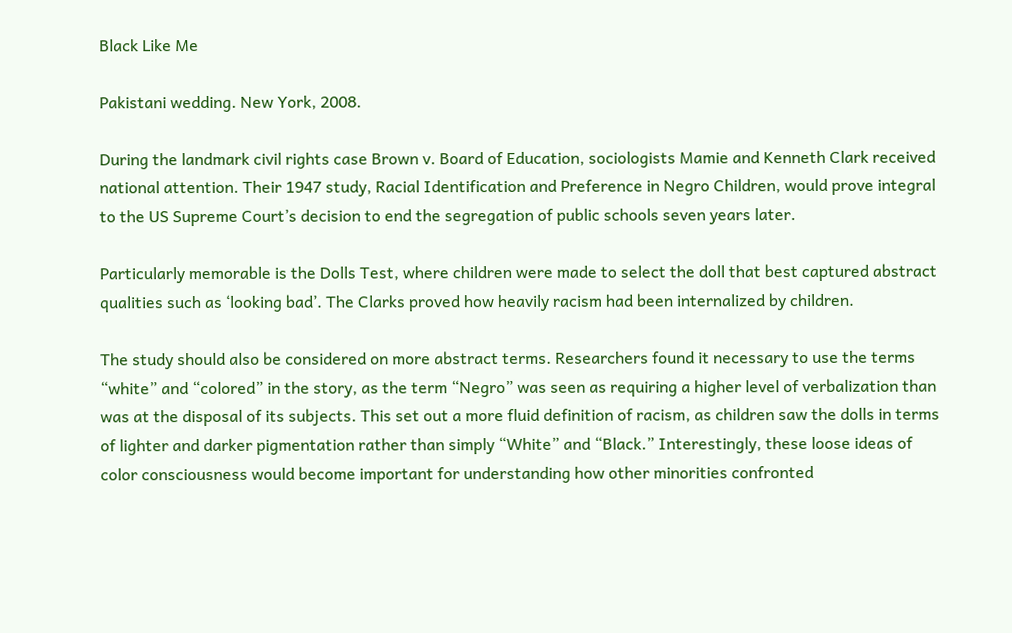Black Like Me

Pakistani wedding. New York, 2008.

During the landmark civil rights case Brown v. Board of Education, sociologists Mamie and Kenneth Clark received national attention. Their 1947 study, Racial Identification and Preference in Negro Children, would prove integral to the US Supreme Court’s decision to end the segregation of public schools seven years later.

Particularly memorable is the Dolls Test, where children were made to select the doll that best captured abstract qualities such as ‘looking bad’. The Clarks proved how heavily racism had been internalized by children.

The study should also be considered on more abstract terms. Researchers found it necessary to use the terms “white” and “colored” in the story, as the term “Negro” was seen as requiring a higher level of verbalization than was at the disposal of its subjects. This set out a more fluid definition of racism, as children saw the dolls in terms of lighter and darker pigmentation rather than simply “White” and “Black.” Interestingly, these loose ideas of color consciousness would become important for understanding how other minorities confronted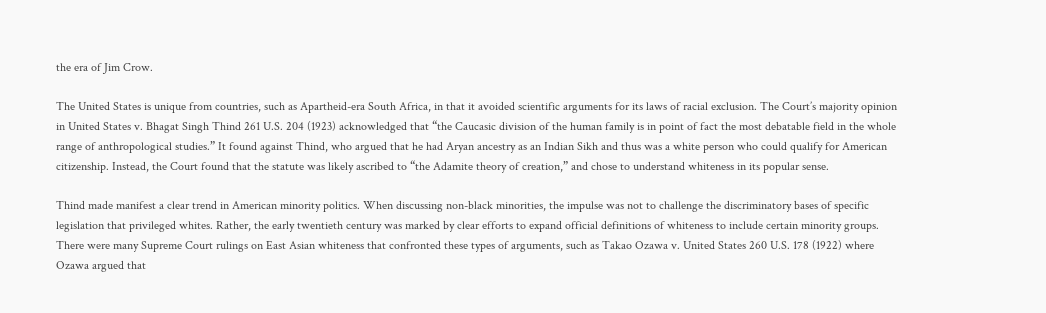the era of Jim Crow.

The United States is unique from countries, such as Apartheid-era South Africa, in that it avoided scientific arguments for its laws of racial exclusion. The Court’s majority opinion in United States v. Bhagat Singh Thind 261 U.S. 204 (1923) acknowledged that “the Caucasic division of the human family is in point of fact the most debatable field in the whole range of anthropological studies.” It found against Thind, who argued that he had Aryan ancestry as an Indian Sikh and thus was a white person who could qualify for American citizenship. Instead, the Court found that the statute was likely ascribed to “the Adamite theory of creation,” and chose to understand whiteness in its popular sense.

Thind made manifest a clear trend in American minority politics. When discussing non-black minorities, the impulse was not to challenge the discriminatory bases of specific legislation that privileged whites. Rather, the early twentieth century was marked by clear efforts to expand official definitions of whiteness to include certain minority groups. There were many Supreme Court rulings on East Asian whiteness that confronted these types of arguments, such as Takao Ozawa v. United States 260 U.S. 178 (1922) where Ozawa argued that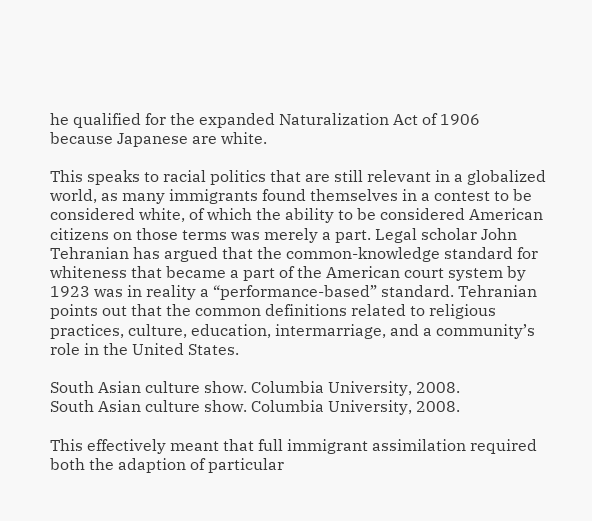he qualified for the expanded Naturalization Act of 1906 because Japanese are white.

This speaks to racial politics that are still relevant in a globalized world, as many immigrants found themselves in a contest to be considered white, of which the ability to be considered American citizens on those terms was merely a part. Legal scholar John Tehranian has argued that the common-knowledge standard for whiteness that became a part of the American court system by 1923 was in reality a “performance-based” standard. Tehranian points out that the common definitions related to religious practices, culture, education, intermarriage, and a community’s role in the United States.

South Asian culture show. Columbia University, 2008.
South Asian culture show. Columbia University, 2008.

This effectively meant that full immigrant assimilation required both the adaption of particular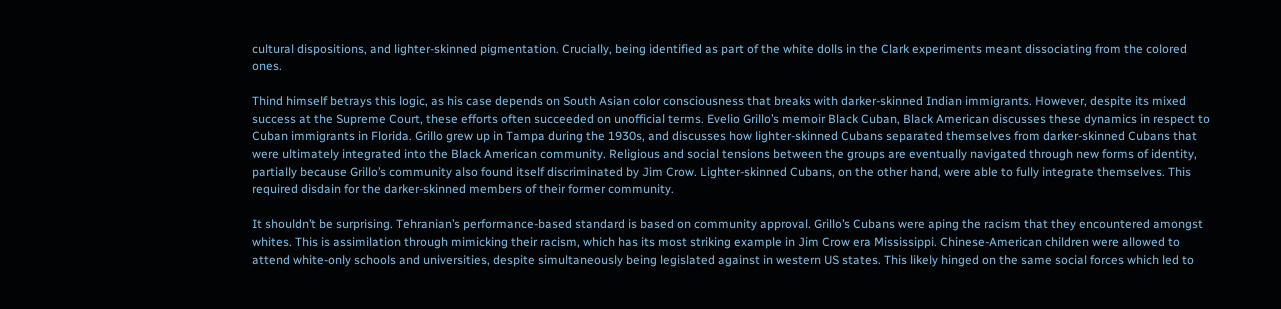cultural dispositions, and lighter-skinned pigmentation. Crucially, being identified as part of the white dolls in the Clark experiments meant dissociating from the colored ones.

Thind himself betrays this logic, as his case depends on South Asian color consciousness that breaks with darker-skinned Indian immigrants. However, despite its mixed success at the Supreme Court, these efforts often succeeded on unofficial terms. Evelio Grillo’s memoir Black Cuban, Black American discusses these dynamics in respect to Cuban immigrants in Florida. Grillo grew up in Tampa during the 1930s, and discusses how lighter-skinned Cubans separated themselves from darker-skinned Cubans that were ultimately integrated into the Black American community. Religious and social tensions between the groups are eventually navigated through new forms of identity, partially because Grillo’s community also found itself discriminated by Jim Crow. Lighter-skinned Cubans, on the other hand, were able to fully integrate themselves. This required disdain for the darker-skinned members of their former community.

It shouldn’t be surprising. Tehranian’s performance-based standard is based on community approval. Grillo’s Cubans were aping the racism that they encountered amongst whites. This is assimilation through mimicking their racism, which has its most striking example in Jim Crow era Mississippi. Chinese-American children were allowed to attend white-only schools and universities, despite simultaneously being legislated against in western US states. This likely hinged on the same social forces which led to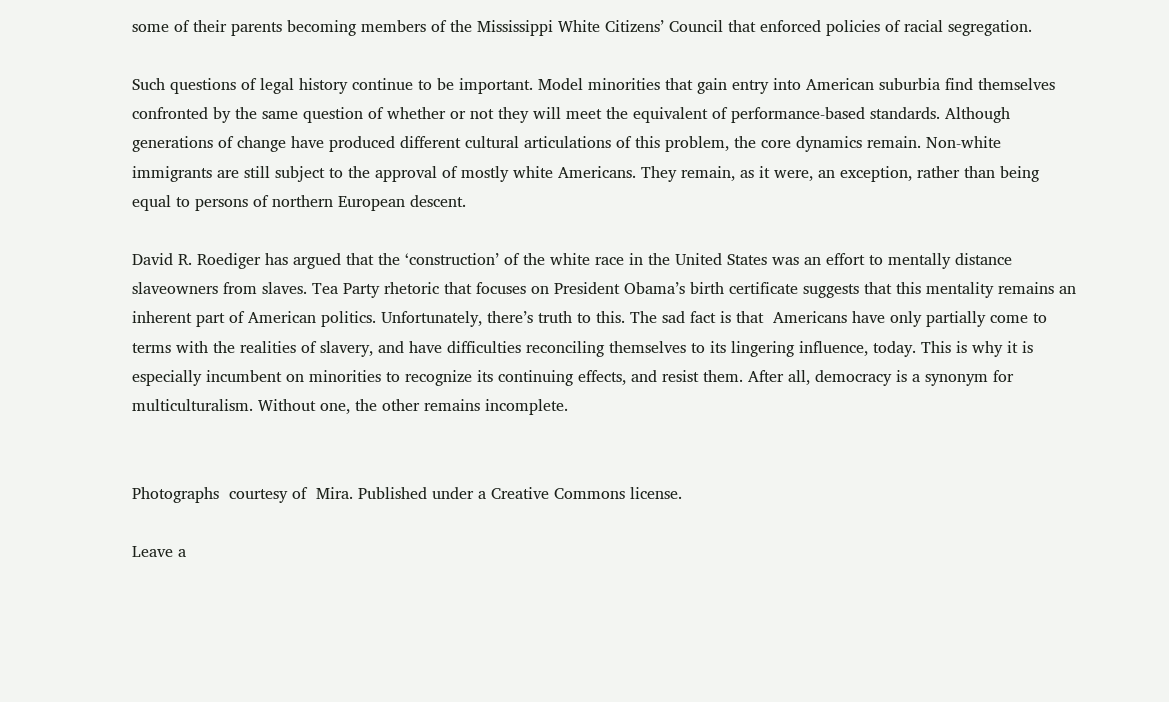some of their parents becoming members of the Mississippi White Citizens’ Council that enforced policies of racial segregation.

Such questions of legal history continue to be important. Model minorities that gain entry into American suburbia find themselves confronted by the same question of whether or not they will meet the equivalent of performance-based standards. Although generations of change have produced different cultural articulations of this problem, the core dynamics remain. Non-white immigrants are still subject to the approval of mostly white Americans. They remain, as it were, an exception, rather than being equal to persons of northern European descent.

David R. Roediger has argued that the ‘construction’ of the white race in the United States was an effort to mentally distance slaveowners from slaves. Tea Party rhetoric that focuses on President Obama’s birth certificate suggests that this mentality remains an inherent part of American politics. Unfortunately, there’s truth to this. The sad fact is that  Americans have only partially come to terms with the realities of slavery, and have difficulties reconciling themselves to its lingering influence, today. This is why it is especially incumbent on minorities to recognize its continuing effects, and resist them. After all, democracy is a synonym for multiculturalism. Without one, the other remains incomplete.


Photographs  courtesy of  Mira. Published under a Creative Commons license.

Leave a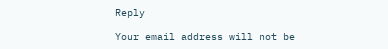Reply

Your email address will not be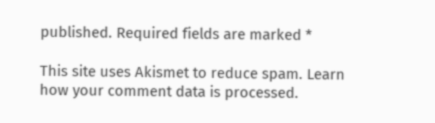published. Required fields are marked *

This site uses Akismet to reduce spam. Learn how your comment data is processed.